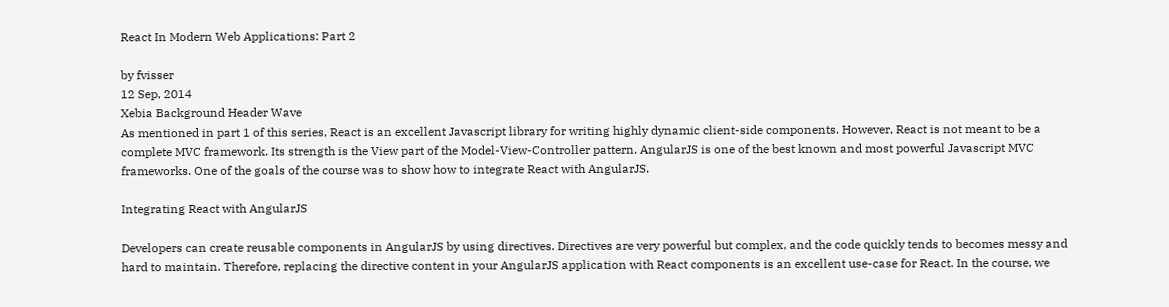React In Modern Web Applications: Part 2

by fvisser
12 Sep, 2014
Xebia Background Header Wave
As mentioned in part 1 of this series, React is an excellent Javascript library for writing highly dynamic client-side components. However, React is not meant to be a complete MVC framework. Its strength is the View part of the Model-View-Controller pattern. AngularJS is one of the best known and most powerful Javascript MVC frameworks. One of the goals of the course was to show how to integrate React with AngularJS.

Integrating React with AngularJS

Developers can create reusable components in AngularJS by using directives. Directives are very powerful but complex, and the code quickly tends to becomes messy and hard to maintain. Therefore, replacing the directive content in your AngularJS application with React components is an excellent use-case for React. In the course, we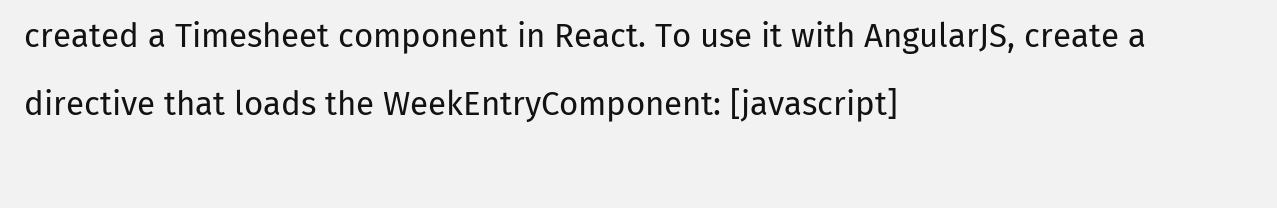created a Timesheet component in React. To use it with AngularJS, create a directive that loads the WeekEntryComponent: [javascript]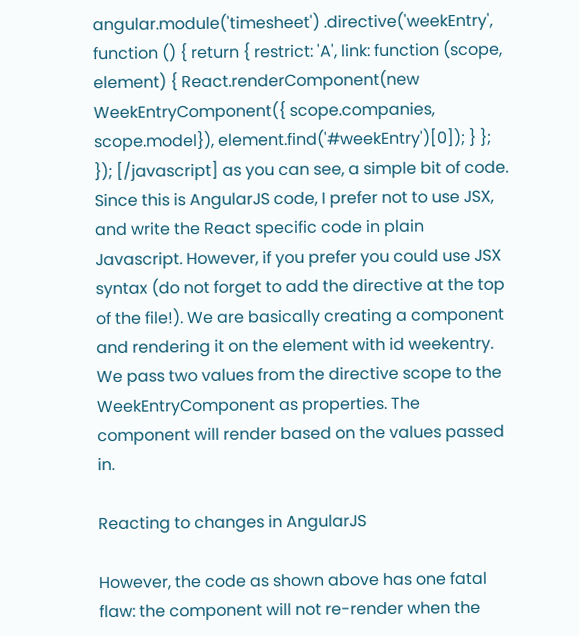angular.module('timesheet') .directive('weekEntry', function () { return { restrict: 'A', link: function (scope, element) { React.renderComponent(new WeekEntryComponent({ scope.companies, scope.model}), element.find('#weekEntry')[0]); } }; }); [/javascript] as you can see, a simple bit of code. Since this is AngularJS code, I prefer not to use JSX, and write the React specific code in plain Javascript. However, if you prefer you could use JSX syntax (do not forget to add the directive at the top of the file!). We are basically creating a component and rendering it on the element with id weekentry. We pass two values from the directive scope to the WeekEntryComponent as properties. The component will render based on the values passed in.

Reacting to changes in AngularJS

However, the code as shown above has one fatal flaw: the component will not re-render when the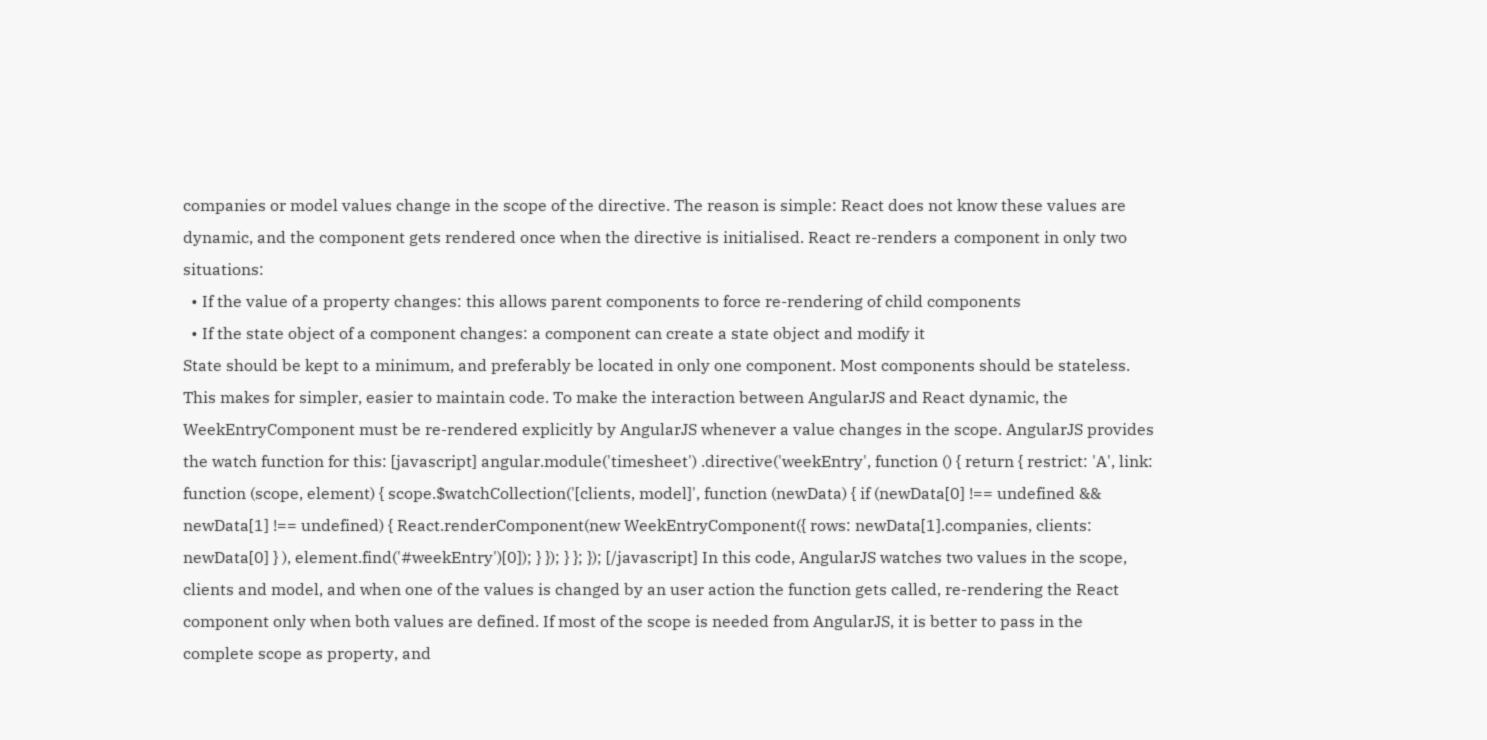companies or model values change in the scope of the directive. The reason is simple: React does not know these values are dynamic, and the component gets rendered once when the directive is initialised. React re-renders a component in only two situations:
  • If the value of a property changes: this allows parent components to force re-rendering of child components
  • If the state object of a component changes: a component can create a state object and modify it
State should be kept to a minimum, and preferably be located in only one component. Most components should be stateless. This makes for simpler, easier to maintain code. To make the interaction between AngularJS and React dynamic, the WeekEntryComponent must be re-rendered explicitly by AngularJS whenever a value changes in the scope. AngularJS provides the watch function for this: [javascript] angular.module('timesheet') .directive('weekEntry', function () { return { restrict: 'A', link: function (scope, element) { scope.$watchCollection('[clients, model]', function (newData) { if (newData[0] !== undefined && newData[1] !== undefined) { React.renderComponent(new WeekEntryComponent({ rows: newData[1].companies, clients: newData[0] } ), element.find('#weekEntry')[0]); } }); } }; }); [/javascript] In this code, AngularJS watches two values in the scope, clients and model, and when one of the values is changed by an user action the function gets called, re-rendering the React component only when both values are defined. If most of the scope is needed from AngularJS, it is better to pass in the complete scope as property, and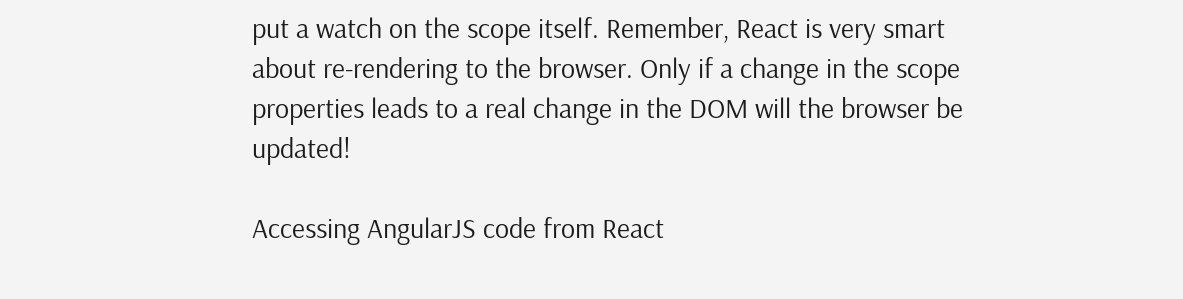put a watch on the scope itself. Remember, React is very smart about re-rendering to the browser. Only if a change in the scope properties leads to a real change in the DOM will the browser be updated!

Accessing AngularJS code from React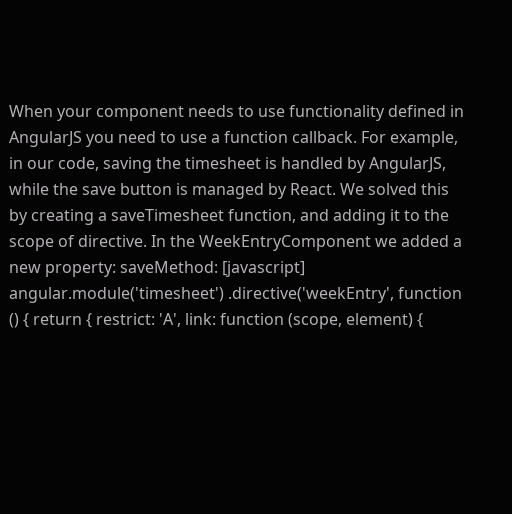When your component needs to use functionality defined in AngularJS you need to use a function callback. For example, in our code, saving the timesheet is handled by AngularJS, while the save button is managed by React. We solved this by creating a saveTimesheet function, and adding it to the scope of directive. In the WeekEntryComponent we added a new property: saveMethod: [javascript] angular.module('timesheet') .directive('weekEntry', function () { return { restrict: 'A', link: function (scope, element) {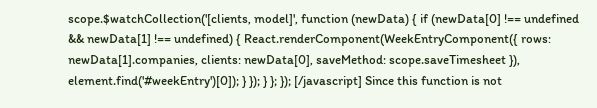scope.$watchCollection('[clients, model]', function (newData) { if (newData[0] !== undefined && newData[1] !== undefined) { React.renderComponent(WeekEntryComponent({ rows: newData[1].companies, clients: newData[0], saveMethod: scope.saveTimesheet }), element.find('#weekEntry')[0]); } }); } }; }); [/javascript] Since this function is not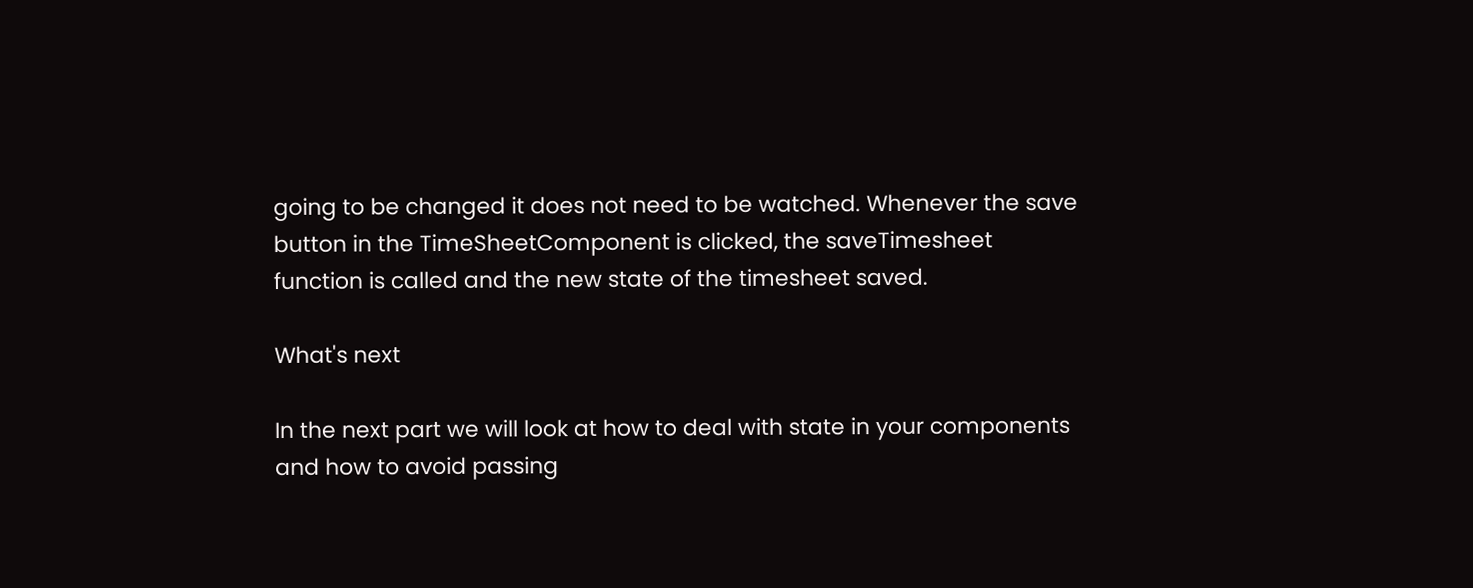going to be changed it does not need to be watched. Whenever the save button in the TimeSheetComponent is clicked, the saveTimesheet function is called and the new state of the timesheet saved.

What's next

In the next part we will look at how to deal with state in your components and how to avoid passing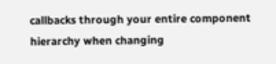callbacks through your entire component hierarchy when changing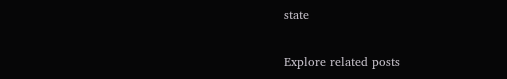state

Explore related posts